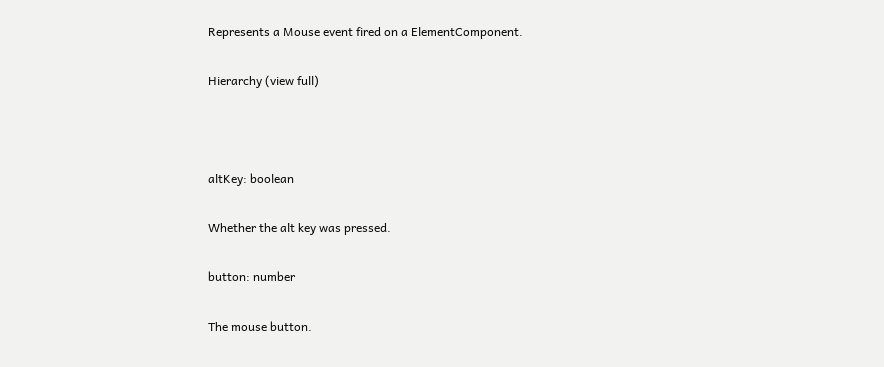Represents a Mouse event fired on a ElementComponent.

Hierarchy (view full)



altKey: boolean

Whether the alt key was pressed.

button: number

The mouse button.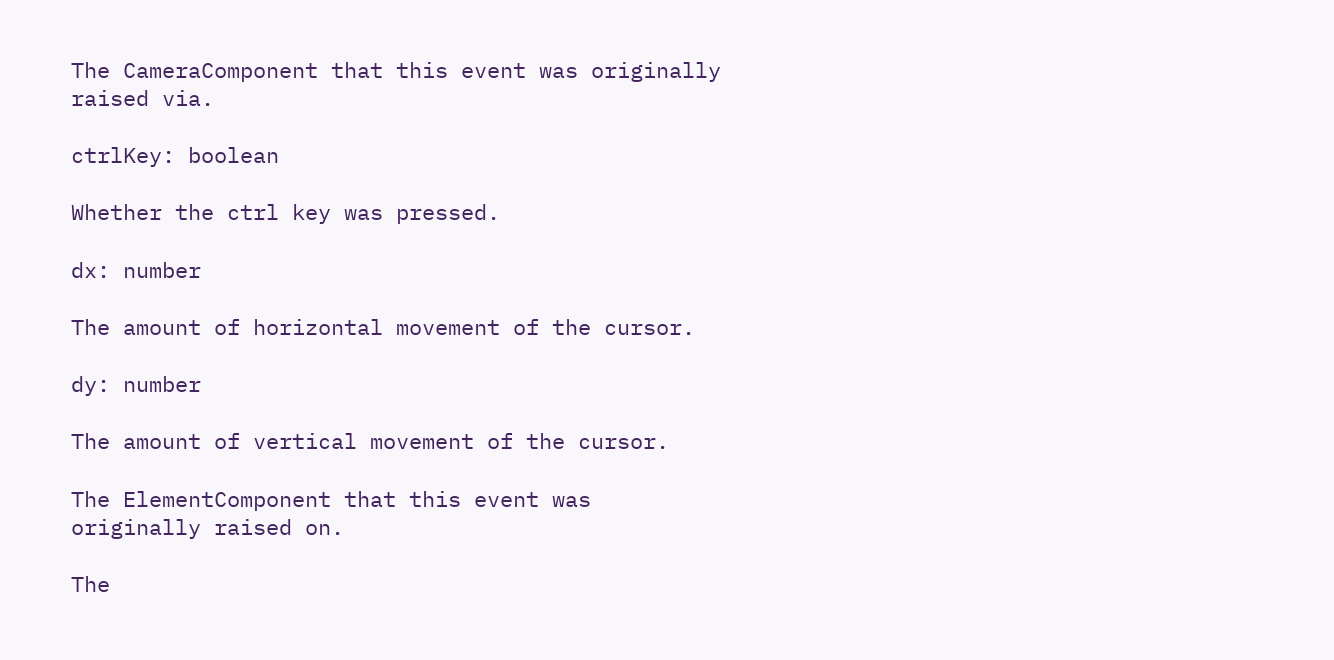The CameraComponent that this event was originally raised via.

ctrlKey: boolean

Whether the ctrl key was pressed.

dx: number

The amount of horizontal movement of the cursor.

dy: number

The amount of vertical movement of the cursor.

The ElementComponent that this event was originally raised on.

The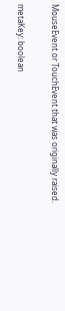MouseEvent or TouchEvent that was originally raised.

metaKey: boolean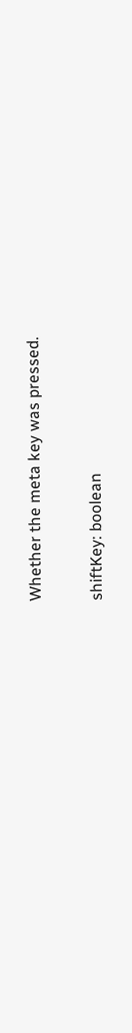Whether the meta key was pressed.

shiftKey: boolean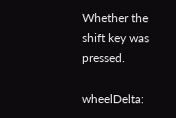Whether the shift key was pressed.

wheelDelta: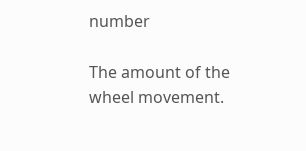number

The amount of the wheel movement.